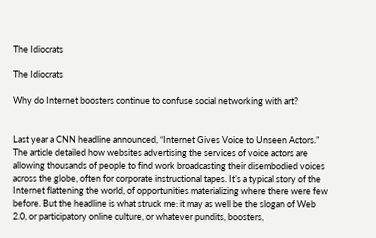The Idiocrats

The Idiocrats

Why do Internet boosters continue to confuse social networking with art?


Last year a CNN headline announced, “Internet Gives Voice to Unseen Actors.” The article detailed how websites advertising the services of voice actors are allowing thousands of people to find work broadcasting their disembodied voices across the globe, often for corporate instructional tapes. It’s a typical story of the Internet flattening the world, of opportunities materializing where there were few before. But the headline is what struck me: it may as well be the slogan of Web 2.0, or participatory online culture, or whatever pundits, boosters,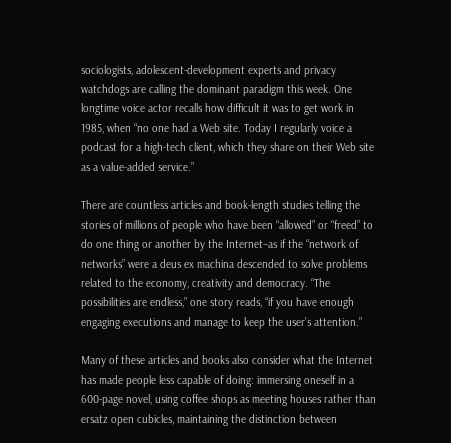sociologists, adolescent-development experts and privacy watchdogs are calling the dominant paradigm this week. One longtime voice actor recalls how difficult it was to get work in 1985, when “no one had a Web site. Today I regularly voice a podcast for a high-tech client, which they share on their Web site as a value-added service.”

There are countless articles and book-length studies telling the stories of millions of people who have been “allowed” or “freed” to do one thing or another by the Internet–as if the “network of networks” were a deus ex machina descended to solve problems related to the economy, creativity and democracy. “The possibilities are endless,” one story reads, “if you have enough engaging executions and manage to keep the user’s attention.”

Many of these articles and books also consider what the Internet has made people less capable of doing: immersing oneself in a 600-page novel, using coffee shops as meeting houses rather than ersatz open cubicles, maintaining the distinction between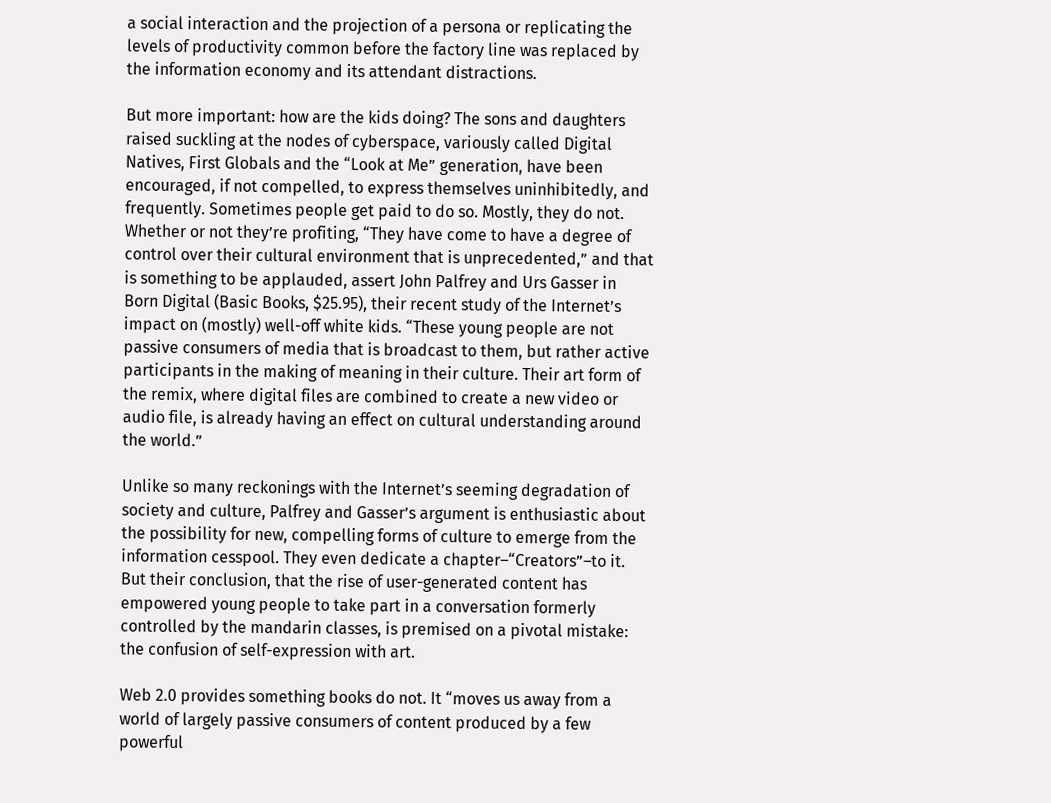a social interaction and the projection of a persona or replicating the levels of productivity common before the factory line was replaced by the information economy and its attendant distractions.

But more important: how are the kids doing? The sons and daughters raised suckling at the nodes of cyberspace, variously called Digital Natives, First Globals and the “Look at Me” generation, have been encouraged, if not compelled, to express themselves uninhibitedly, and frequently. Sometimes people get paid to do so. Mostly, they do not. Whether or not they’re profiting, “They have come to have a degree of control over their cultural environment that is unprecedented,” and that is something to be applauded, assert John Palfrey and Urs Gasser in Born Digital (Basic Books, $25.95), their recent study of the Internet’s impact on (mostly) well-off white kids. “These young people are not passive consumers of media that is broadcast to them, but rather active participants in the making of meaning in their culture. Their art form of the remix, where digital files are combined to create a new video or audio file, is already having an effect on cultural understanding around the world.”

Unlike so many reckonings with the Internet’s seeming degradation of society and culture, Palfrey and Gasser’s argument is enthusiastic about the possibility for new, compelling forms of culture to emerge from the information cesspool. They even dedicate a chapter–“Creators”–to it. But their conclusion, that the rise of user-generated content has empowered young people to take part in a conversation formerly controlled by the mandarin classes, is premised on a pivotal mistake: the confusion of self-expression with art.

Web 2.0 provides something books do not. It “moves us away from a world of largely passive consumers of content produced by a few powerful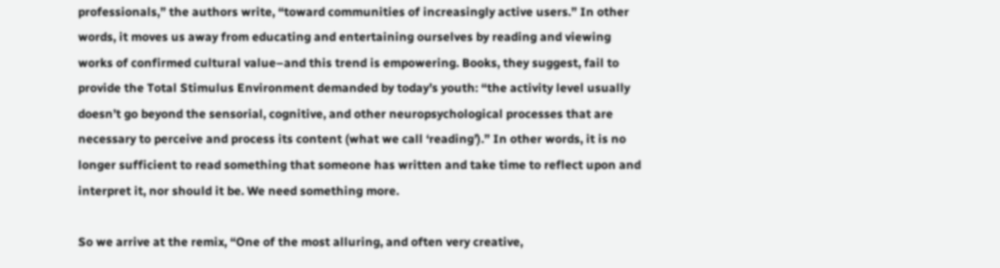professionals,” the authors write, “toward communities of increasingly active users.” In other words, it moves us away from educating and entertaining ourselves by reading and viewing works of confirmed cultural value–and this trend is empowering. Books, they suggest, fail to provide the Total Stimulus Environment demanded by today’s youth: “the activity level usually doesn’t go beyond the sensorial, cognitive, and other neuropsychological processes that are necessary to perceive and process its content (what we call ‘reading’).” In other words, it is no longer sufficient to read something that someone has written and take time to reflect upon and interpret it, nor should it be. We need something more.

So we arrive at the remix, “One of the most alluring, and often very creative,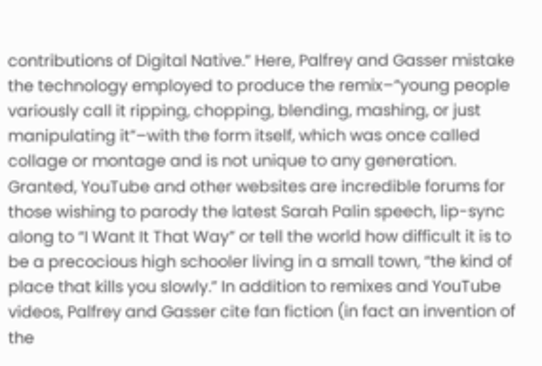contributions of Digital Native.” Here, Palfrey and Gasser mistake the technology employed to produce the remix–“young people variously call it ripping, chopping, blending, mashing, or just manipulating it”–with the form itself, which was once called collage or montage and is not unique to any generation. Granted, YouTube and other websites are incredible forums for those wishing to parody the latest Sarah Palin speech, lip-sync along to “I Want It That Way” or tell the world how difficult it is to be a precocious high schooler living in a small town, “the kind of place that kills you slowly.” In addition to remixes and YouTube videos, Palfrey and Gasser cite fan fiction (in fact an invention of the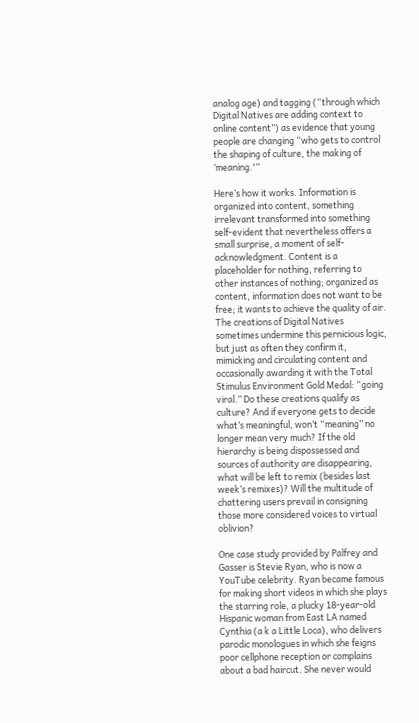analog age) and tagging (“through which Digital Natives are adding context to online content”) as evidence that young people are changing “who gets to control the shaping of culture, the making of ‘meaning.'”

Here’s how it works. Information is organized into content, something irrelevant transformed into something self-evident that nevertheless offers a small surprise, a moment of self-acknowledgment. Content is a placeholder for nothing, referring to other instances of nothing; organized as content, information does not want to be free; it wants to achieve the quality of air. The creations of Digital Natives sometimes undermine this pernicious logic, but just as often they confirm it, mimicking and circulating content and occasionally awarding it with the Total Stimulus Environment Gold Medal: “going viral.” Do these creations qualify as culture? And if everyone gets to decide what’s meaningful, won’t “meaning” no longer mean very much? If the old hierarchy is being dispossessed and sources of authority are disappearing, what will be left to remix (besides last week’s remixes)? Will the multitude of chattering users prevail in consigning those more considered voices to virtual oblivion?

One case study provided by Palfrey and Gasser is Stevie Ryan, who is now a YouTube celebrity. Ryan became famous for making short videos in which she plays the starring role, a plucky 18-year-old Hispanic woman from East LA named Cynthia (a k a Little Loca), who delivers parodic monologues in which she feigns poor cellphone reception or complains about a bad haircut. She never would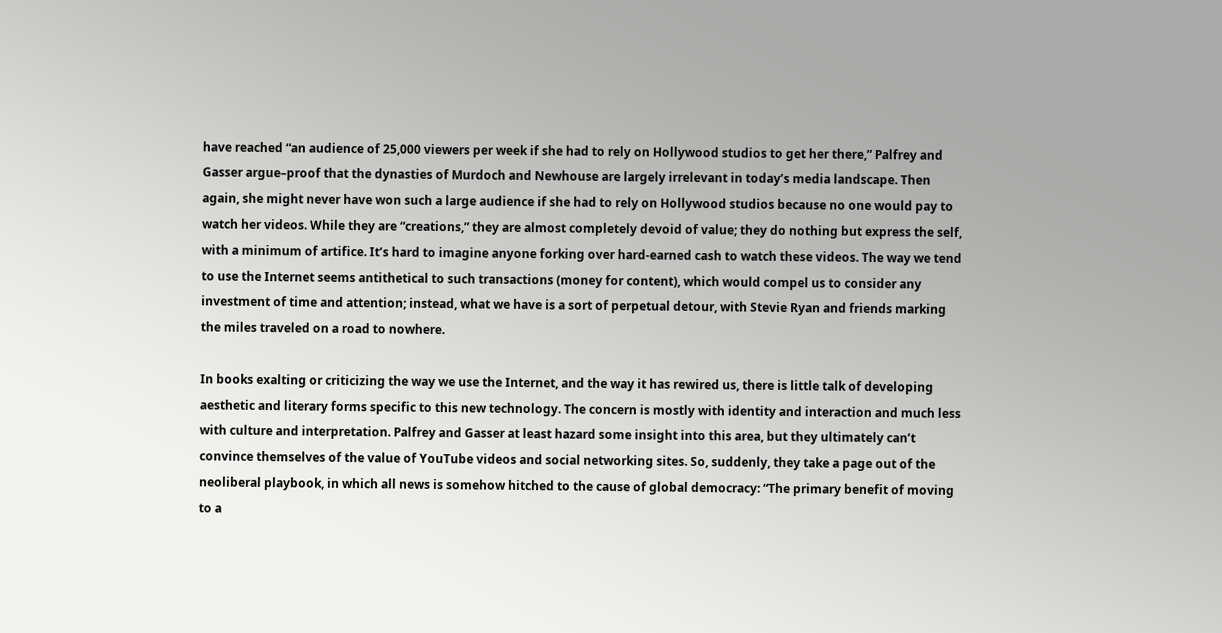have reached “an audience of 25,000 viewers per week if she had to rely on Hollywood studios to get her there,” Palfrey and Gasser argue–proof that the dynasties of Murdoch and Newhouse are largely irrelevant in today’s media landscape. Then again, she might never have won such a large audience if she had to rely on Hollywood studios because no one would pay to watch her videos. While they are “creations,” they are almost completely devoid of value; they do nothing but express the self, with a minimum of artifice. It’s hard to imagine anyone forking over hard-earned cash to watch these videos. The way we tend to use the Internet seems antithetical to such transactions (money for content), which would compel us to consider any investment of time and attention; instead, what we have is a sort of perpetual detour, with Stevie Ryan and friends marking the miles traveled on a road to nowhere.

In books exalting or criticizing the way we use the Internet, and the way it has rewired us, there is little talk of developing aesthetic and literary forms specific to this new technology. The concern is mostly with identity and interaction and much less with culture and interpretation. Palfrey and Gasser at least hazard some insight into this area, but they ultimately can’t convince themselves of the value of YouTube videos and social networking sites. So, suddenly, they take a page out of the neoliberal playbook, in which all news is somehow hitched to the cause of global democracy: “The primary benefit of moving to a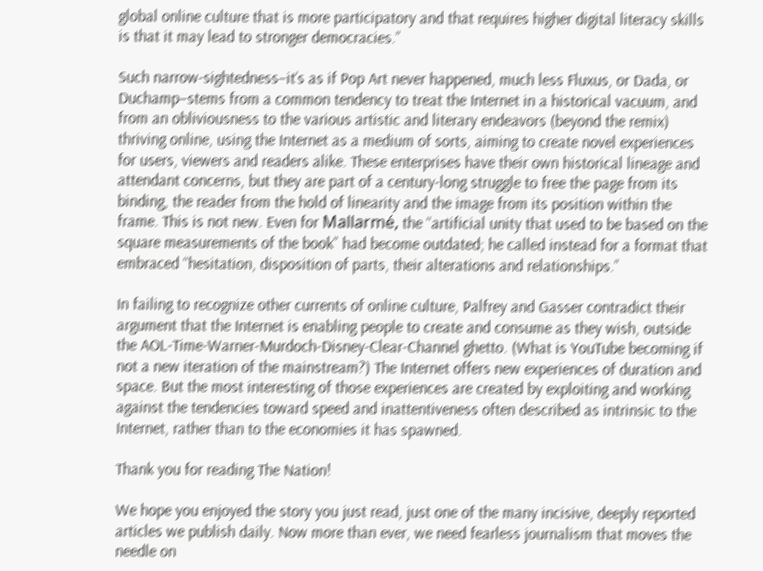global online culture that is more participatory and that requires higher digital literacy skills is that it may lead to stronger democracies.”

Such narrow-sightedness–it’s as if Pop Art never happened, much less Fluxus, or Dada, or Duchamp–stems from a common tendency to treat the Internet in a historical vacuum, and from an obliviousness to the various artistic and literary endeavors (beyond the remix) thriving online, using the Internet as a medium of sorts, aiming to create novel experiences for users, viewers and readers alike. These enterprises have their own historical lineage and attendant concerns, but they are part of a century-long struggle to free the page from its binding, the reader from the hold of linearity and the image from its position within the frame. This is not new. Even for Mallarmé, the “artificial unity that used to be based on the square measurements of the book” had become outdated; he called instead for a format that embraced “hesitation, disposition of parts, their alterations and relationships.”

In failing to recognize other currents of online culture, Palfrey and Gasser contradict their argument that the Internet is enabling people to create and consume as they wish, outside the AOL-Time-Warner-Murdoch-Disney-Clear-Channel ghetto. (What is YouTube becoming if not a new iteration of the mainstream?) The Internet offers new experiences of duration and space. But the most interesting of those experiences are created by exploiting and working against the tendencies toward speed and inattentiveness often described as intrinsic to the Internet, rather than to the economies it has spawned.

Thank you for reading The Nation!

We hope you enjoyed the story you just read, just one of the many incisive, deeply reported articles we publish daily. Now more than ever, we need fearless journalism that moves the needle on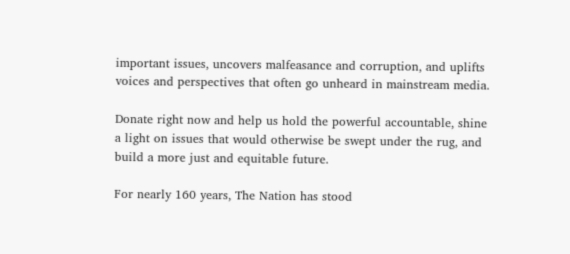important issues, uncovers malfeasance and corruption, and uplifts voices and perspectives that often go unheard in mainstream media.

Donate right now and help us hold the powerful accountable, shine a light on issues that would otherwise be swept under the rug, and build a more just and equitable future.

For nearly 160 years, The Nation has stood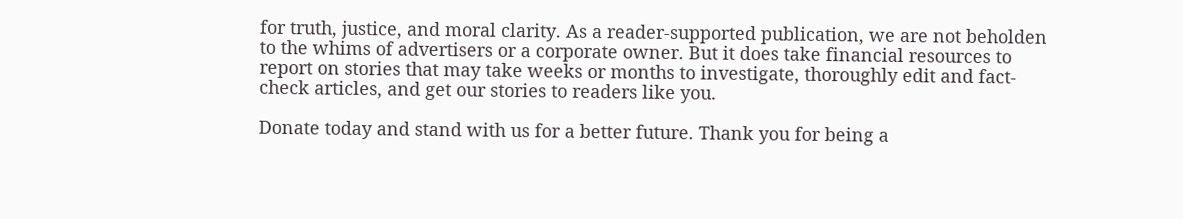for truth, justice, and moral clarity. As a reader-supported publication, we are not beholden to the whims of advertisers or a corporate owner. But it does take financial resources to report on stories that may take weeks or months to investigate, thoroughly edit and fact-check articles, and get our stories to readers like you.

Donate today and stand with us for a better future. Thank you for being a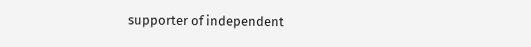supporter of independent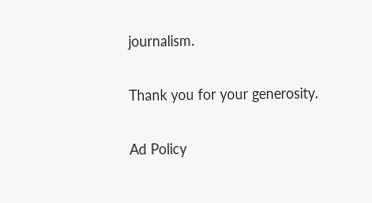journalism.

Thank you for your generosity.

Ad Policy